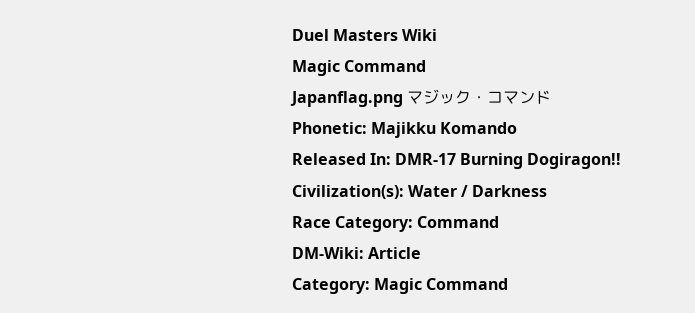Duel Masters Wiki
Magic Command
Japanflag.png マジック・コマンド
Phonetic: Majikku Komando
Released In: DMR-17 Burning Dogiragon!!
Civilization(s): Water / Darkness
Race Category: Command
DM-Wiki: Article
Category: Magic Command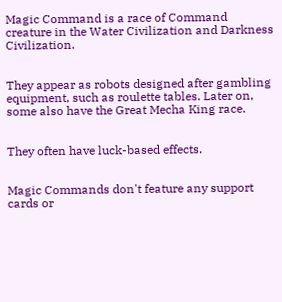Magic Command is a race of Command creature in the Water Civilization and Darkness Civilization.


They appear as robots designed after gambling equipment, such as roulette tables. Later on, some also have the Great Mecha King race.


They often have luck-based effects.


Magic Commands don't feature any support cards or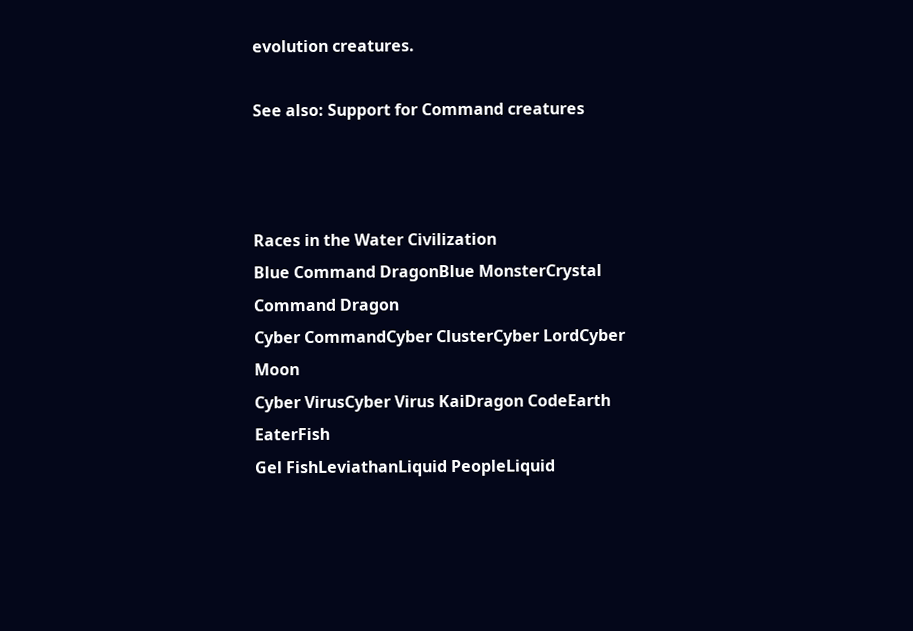evolution creatures.

See also: Support for Command creatures



Races in the Water Civilization
Blue Command DragonBlue MonsterCrystal Command Dragon
Cyber CommandCyber ClusterCyber LordCyber Moon
Cyber VirusCyber Virus KaiDragon CodeEarth EaterFish
Gel FishLeviathanLiquid PeopleLiquid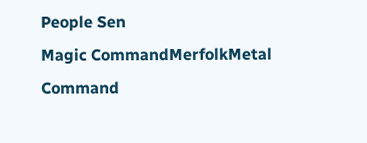People Sen
Magic CommandMerfolkMetal Command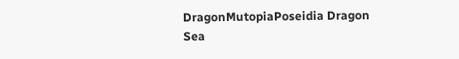DragonMutopiaPoseidia Dragon
Sea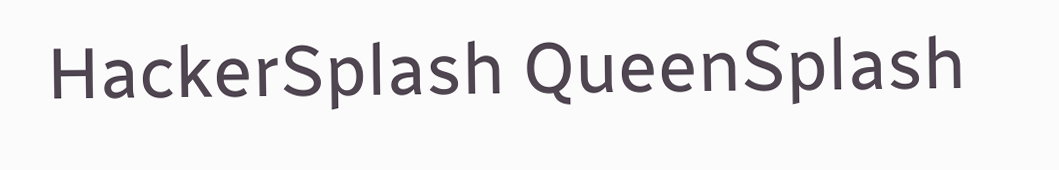HackerSplash QueenSplash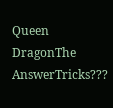Queen DragonThe AnswerTricks???